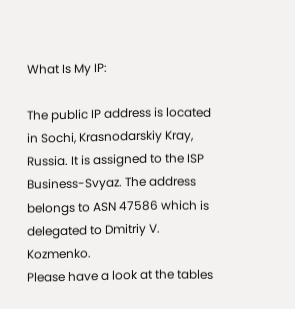What Is My IP:

The public IP address is located in Sochi, Krasnodarskiy Kray, Russia. It is assigned to the ISP Business-Svyaz. The address belongs to ASN 47586 which is delegated to Dmitriy V. Kozmenko.
Please have a look at the tables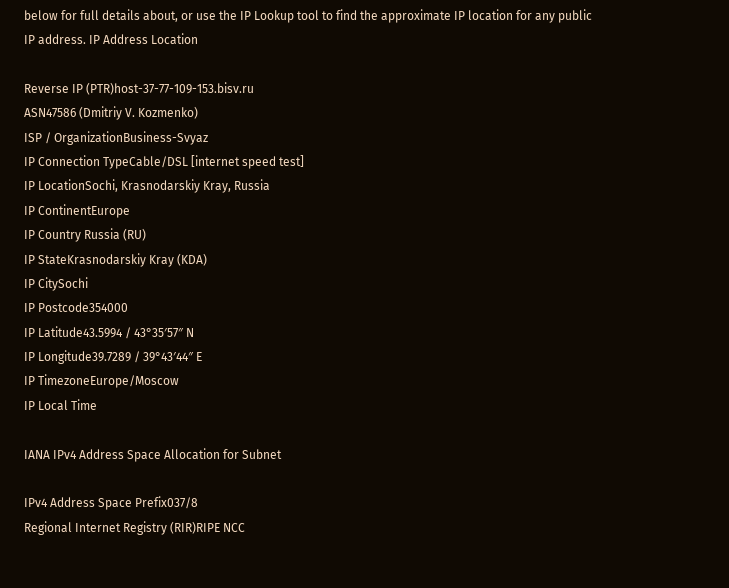below for full details about, or use the IP Lookup tool to find the approximate IP location for any public IP address. IP Address Location

Reverse IP (PTR)host-37-77-109-153.bisv.ru
ASN47586 (Dmitriy V. Kozmenko)
ISP / OrganizationBusiness-Svyaz
IP Connection TypeCable/DSL [internet speed test]
IP LocationSochi, Krasnodarskiy Kray, Russia
IP ContinentEurope
IP Country Russia (RU)
IP StateKrasnodarskiy Kray (KDA)
IP CitySochi
IP Postcode354000
IP Latitude43.5994 / 43°35′57″ N
IP Longitude39.7289 / 39°43′44″ E
IP TimezoneEurope/Moscow
IP Local Time

IANA IPv4 Address Space Allocation for Subnet

IPv4 Address Space Prefix037/8
Regional Internet Registry (RIR)RIPE NCC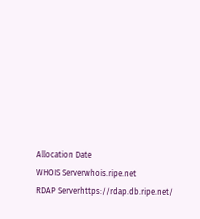Allocation Date
WHOIS Serverwhois.ripe.net
RDAP Serverhttps://rdap.db.ripe.net/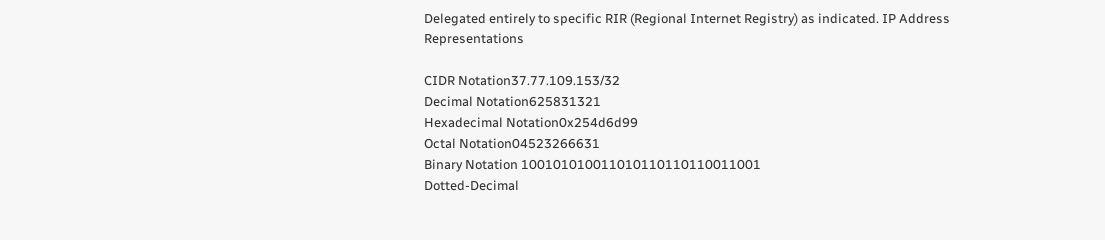Delegated entirely to specific RIR (Regional Internet Registry) as indicated. IP Address Representations

CIDR Notation37.77.109.153/32
Decimal Notation625831321
Hexadecimal Notation0x254d6d99
Octal Notation04523266631
Binary Notation 100101010011010110110110011001
Dotted-Decimal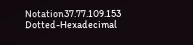Notation37.77.109.153
Dotted-Hexadecimal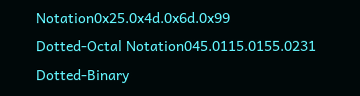Notation0x25.0x4d.0x6d.0x99
Dotted-Octal Notation045.0115.0155.0231
Dotted-Binary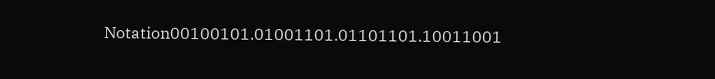Notation00100101.01001101.01101101.10011001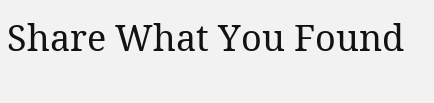Share What You Found